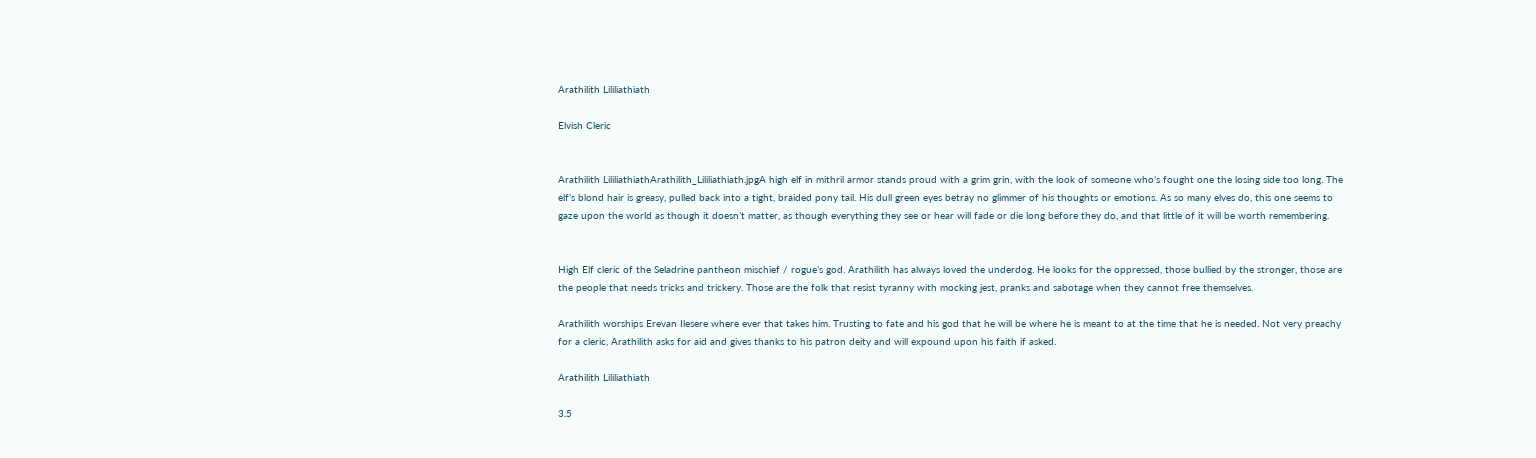Arathilith Lililiathiath

Elvish Cleric


Arathilith LililiathiathArathilith_Lililiathiath.jpgA high elf in mithril armor stands proud with a grim grin, with the look of someone who’s fought one the losing side too long. The elf’s blond hair is greasy, pulled back into a tight, braided pony tail. His dull green eyes betray no glimmer of his thoughts or emotions. As so many elves do, this one seems to gaze upon the world as though it doesn’t matter, as though everything they see or hear will fade or die long before they do, and that little of it will be worth remembering.


High Elf cleric of the Seladrine pantheon mischief / rogue’s god. Arathilith has always loved the underdog. He looks for the oppressed, those bullied by the stronger, those are the people that needs tricks and trickery. Those are the folk that resist tyranny with mocking jest, pranks and sabotage when they cannot free themselves.

Arathilith worships Erevan Ilesere where ever that takes him. Trusting to fate and his god that he will be where he is meant to at the time that he is needed. Not very preachy for a cleric, Arathilith asks for aid and gives thanks to his patron deity and will expound upon his faith if asked.

Arathilith Lililiathiath

3.5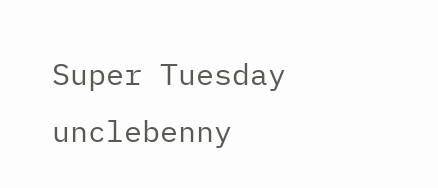Super Tuesday unclebenny